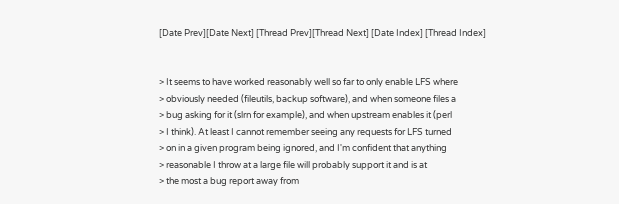[Date Prev][Date Next] [Thread Prev][Thread Next] [Date Index] [Thread Index]


> It seems to have worked reasonably well so far to only enable LFS where
> obviously needed (fileutils, backup software), and when someone files a
> bug asking for it (slrn for example), and when upstream enables it (perl
> I think). At least I cannot remember seeing any requests for LFS turned
> on in a given program being ignored, and I'm confident that anything
> reasonable I throw at a large file will probably support it and is at
> the most a bug report away from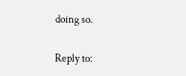doing so.


Reply to: